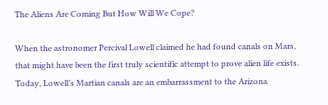The Aliens Are Coming But How Will We Cope?

When the astronomer Percival Lowell claimed he had found canals on Mars, that might have been the first truly scientific attempt to prove alien life exists. Today, Lowell’s Martian canals are an embarrassment to the Arizona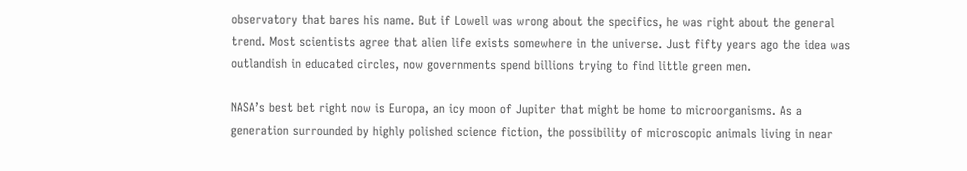observatory that bares his name. But if Lowell was wrong about the specifics, he was right about the general trend. Most scientists agree that alien life exists somewhere in the universe. Just fifty years ago the idea was outlandish in educated circles, now governments spend billions trying to find little green men.

NASA’s best bet right now is Europa, an icy moon of Jupiter that might be home to microorganisms. As a generation surrounded by highly polished science fiction, the possibility of microscopic animals living in near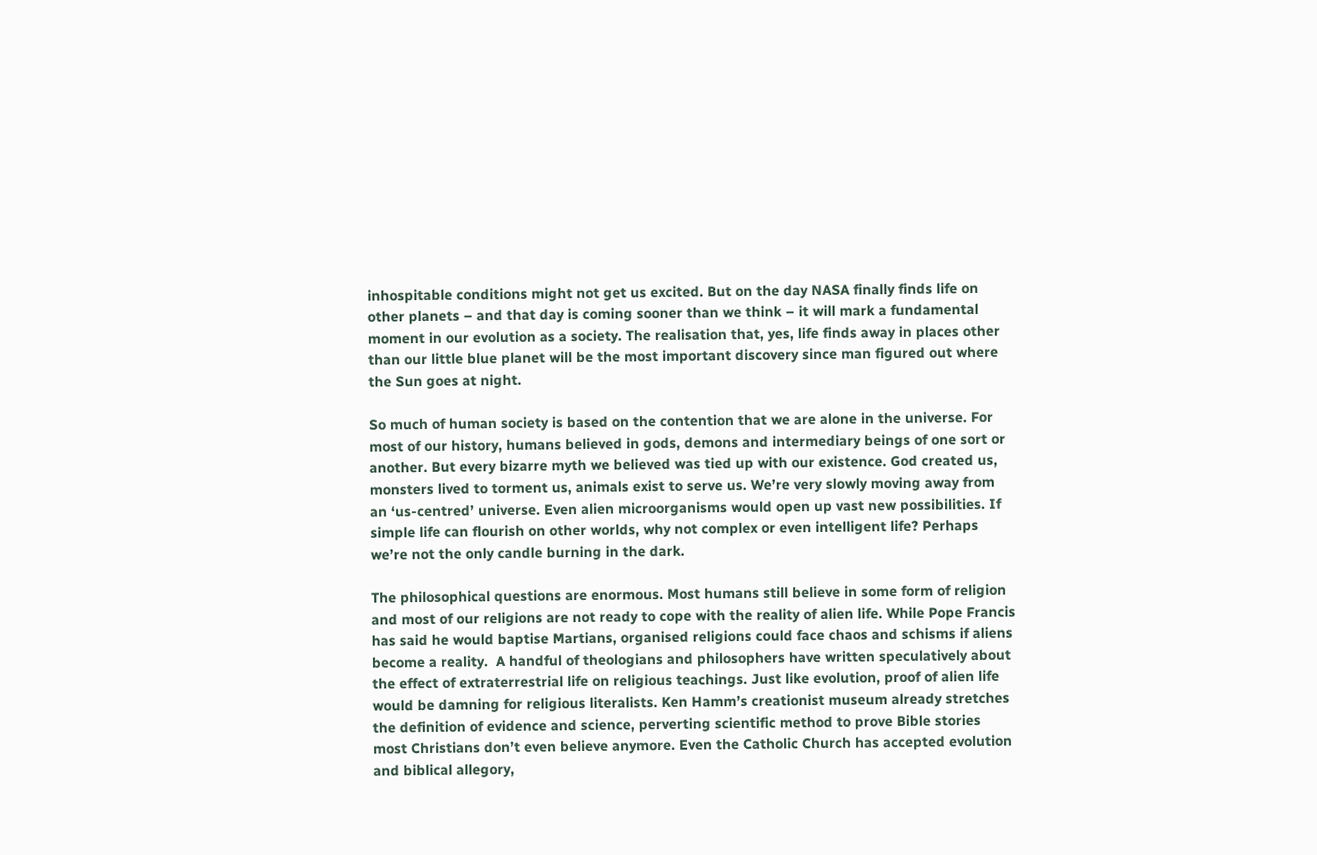inhospitable conditions might not get us excited. But on the day NASA finally finds life on other planets – and that day is coming sooner than we think – it will mark a fundamental moment in our evolution as a society. The realisation that, yes, life finds away in places other than our little blue planet will be the most important discovery since man figured out where the Sun goes at night.

So much of human society is based on the contention that we are alone in the universe. For most of our history, humans believed in gods, demons and intermediary beings of one sort or another. But every bizarre myth we believed was tied up with our existence. God created us, monsters lived to torment us, animals exist to serve us. We’re very slowly moving away from an ‘us-centred’ universe. Even alien microorganisms would open up vast new possibilities. If simple life can flourish on other worlds, why not complex or even intelligent life? Perhaps we’re not the only candle burning in the dark.

The philosophical questions are enormous. Most humans still believe in some form of religion and most of our religions are not ready to cope with the reality of alien life. While Pope Francis has said he would baptise Martians, organised religions could face chaos and schisms if aliens become a reality.  A handful of theologians and philosophers have written speculatively about the effect of extraterrestrial life on religious teachings. Just like evolution, proof of alien life would be damning for religious literalists. Ken Hamm’s creationist museum already stretches the definition of evidence and science, perverting scientific method to prove Bible stories most Christians don’t even believe anymore. Even the Catholic Church has accepted evolution and biblical allegory,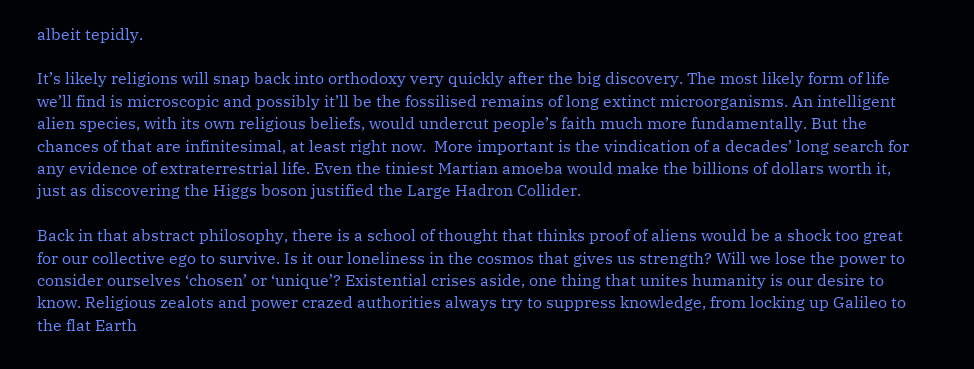albeit tepidly.

It’s likely religions will snap back into orthodoxy very quickly after the big discovery. The most likely form of life we’ll find is microscopic and possibly it’ll be the fossilised remains of long extinct microorganisms. An intelligent alien species, with its own religious beliefs, would undercut people’s faith much more fundamentally. But the chances of that are infinitesimal, at least right now.  More important is the vindication of a decades’ long search for any evidence of extraterrestrial life. Even the tiniest Martian amoeba would make the billions of dollars worth it, just as discovering the Higgs boson justified the Large Hadron Collider.

Back in that abstract philosophy, there is a school of thought that thinks proof of aliens would be a shock too great for our collective ego to survive. Is it our loneliness in the cosmos that gives us strength? Will we lose the power to consider ourselves ‘chosen’ or ‘unique’? Existential crises aside, one thing that unites humanity is our desire to know. Religious zealots and power crazed authorities always try to suppress knowledge, from locking up Galileo to the flat Earth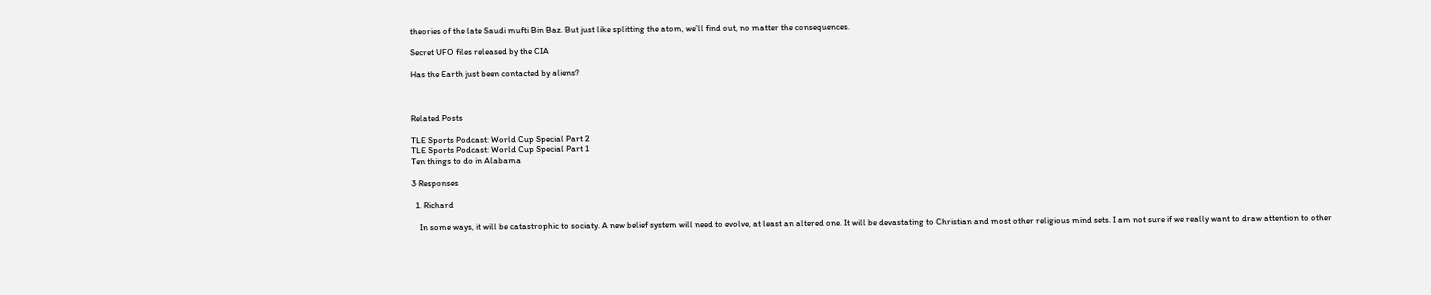theories of the late Saudi mufti Bin Baz. But just like splitting the atom, we’ll find out, no matter the consequences.

Secret UFO files released by the CIA

Has the Earth just been contacted by aliens?



Related Posts

TLE Sports Podcast: World Cup Special Part 2
TLE Sports Podcast: World Cup Special Part 1
Ten things to do in Alabama

3 Responses

  1. Richard

    In some ways, it will be catastrophic to sociaty. A new belief system will need to evolve, at least an altered one. It will be devastating to Christian and most other religious mind sets. I am not sure if we really want to draw attention to other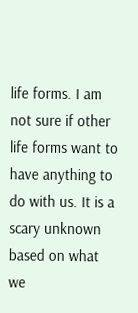life forms. I am not sure if other life forms want to have anything to do with us. It is a scary unknown based on what we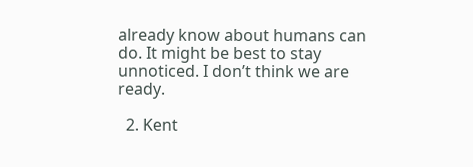already know about humans can do. It might be best to stay unnoticed. I don’t think we are ready.

  2. Kent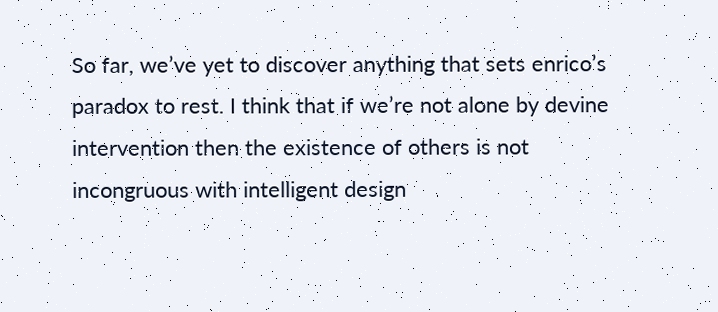So far, we’ve yet to discover anything that sets enrico’s paradox to rest. I think that if we’re not alone by devine intervention then the existence of others is not incongruous with intelligent design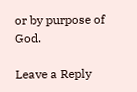or by purpose of God.

Leave a Reply